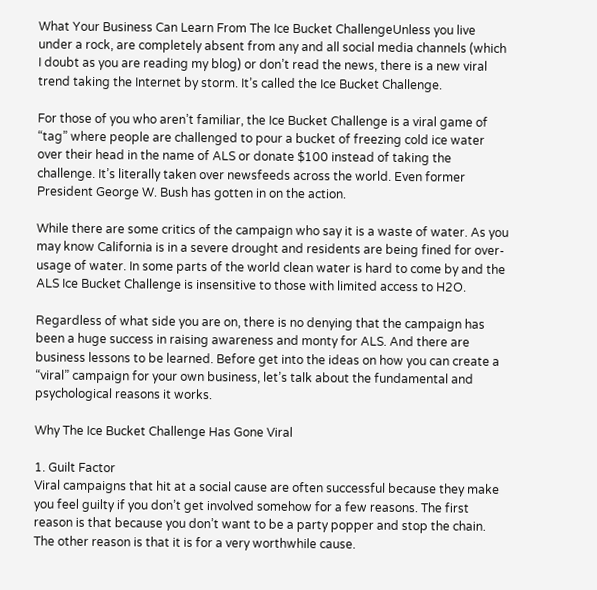What Your Business Can Learn From The Ice Bucket ChallengeUnless you live under a rock, are completely absent from any and all social media channels (which I doubt as you are reading my blog) or don’t read the news, there is a new viral trend taking the Internet by storm. It’s called the Ice Bucket Challenge.

For those of you who aren’t familiar, the Ice Bucket Challenge is a viral game of “tag” where people are challenged to pour a bucket of freezing cold ice water over their head in the name of ALS or donate $100 instead of taking the challenge. It’s literally taken over newsfeeds across the world. Even former President George W. Bush has gotten in on the action.

While there are some critics of the campaign who say it is a waste of water. As you may know California is in a severe drought and residents are being fined for over-usage of water. In some parts of the world clean water is hard to come by and the ALS Ice Bucket Challenge is insensitive to those with limited access to H2O.

Regardless of what side you are on, there is no denying that the campaign has been a huge success in raising awareness and monty for ALS. And there are business lessons to be learned. Before get into the ideas on how you can create a “viral” campaign for your own business, let’s talk about the fundamental and psychological reasons it works.

Why The Ice Bucket Challenge Has Gone Viral

1. Guilt Factor
Viral campaigns that hit at a social cause are often successful because they make you feel guilty if you don’t get involved somehow for a few reasons. The first reason is that because you don’t want to be a party popper and stop the chain. The other reason is that it is for a very worthwhile cause.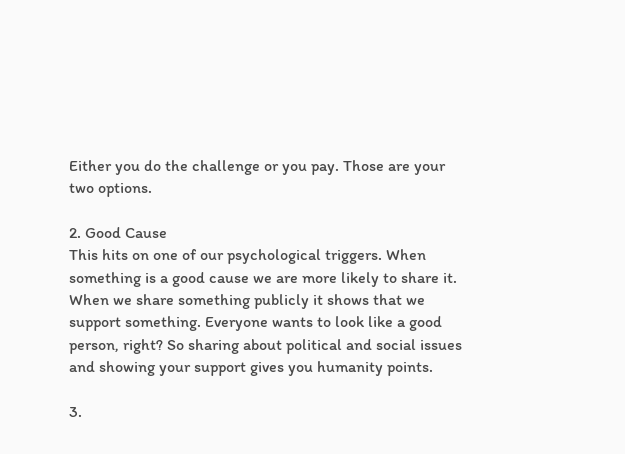Either you do the challenge or you pay. Those are your two options.

2. Good Cause
This hits on one of our psychological triggers. When something is a good cause we are more likely to share it. When we share something publicly it shows that we support something. Everyone wants to look like a good person, right? So sharing about political and social issues and showing your support gives you humanity points.

3.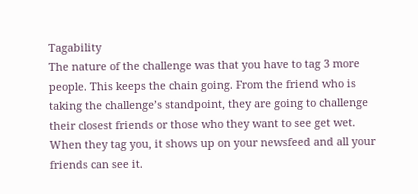Tagability
The nature of the challenge was that you have to tag 3 more people. This keeps the chain going. From the friend who is taking the challenge’s standpoint, they are going to challenge their closest friends or those who they want to see get wet. When they tag you, it shows up on your newsfeed and all your friends can see it.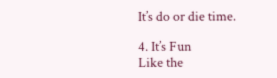It’s do or die time.

4. It’s Fun
Like the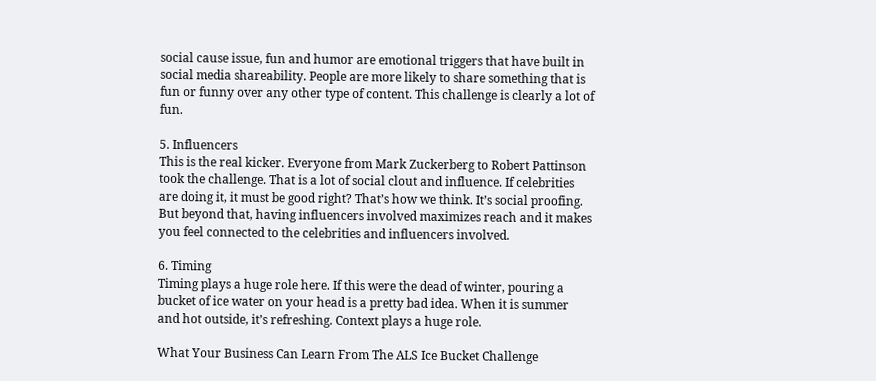social cause issue, fun and humor are emotional triggers that have built in social media shareability. People are more likely to share something that is fun or funny over any other type of content. This challenge is clearly a lot of fun.

5. Influencers
This is the real kicker. Everyone from Mark Zuckerberg to Robert Pattinson took the challenge. That is a lot of social clout and influence. If celebrities are doing it, it must be good right? That’s how we think. It’s social proofing. But beyond that, having influencers involved maximizes reach and it makes you feel connected to the celebrities and influencers involved.

6. Timing
Timing plays a huge role here. If this were the dead of winter, pouring a bucket of ice water on your head is a pretty bad idea. When it is summer and hot outside, it’s refreshing. Context plays a huge role.

What Your Business Can Learn From The ALS Ice Bucket Challenge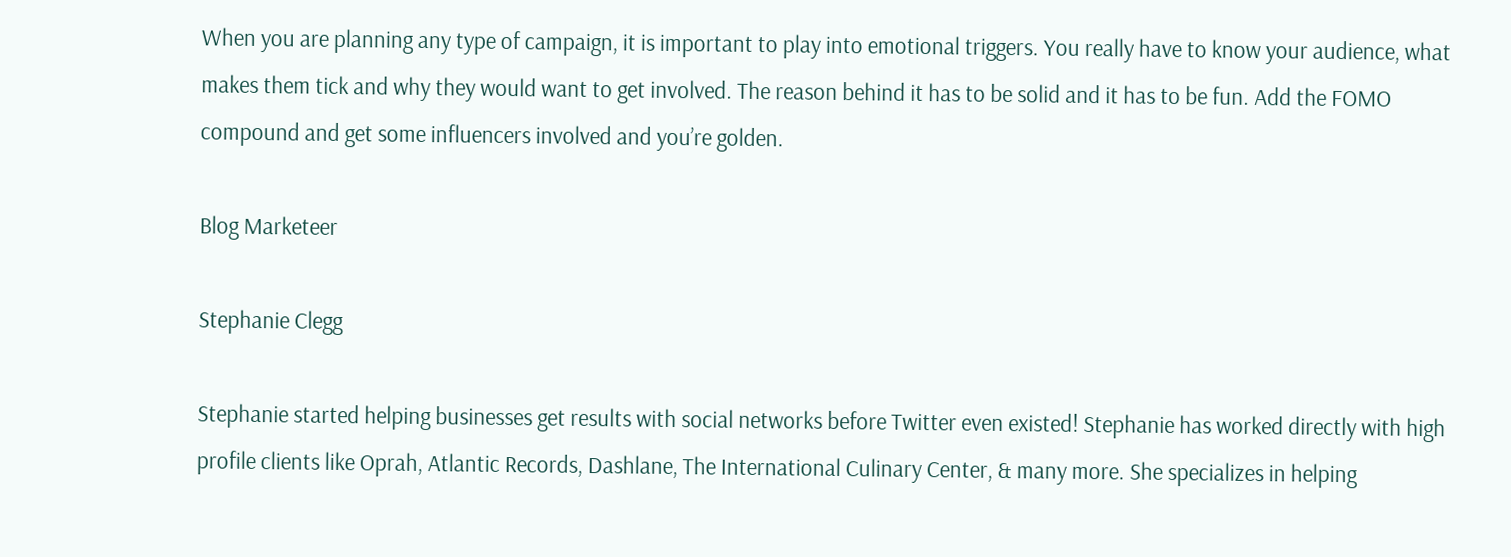When you are planning any type of campaign, it is important to play into emotional triggers. You really have to know your audience, what makes them tick and why they would want to get involved. The reason behind it has to be solid and it has to be fun. Add the FOMO compound and get some influencers involved and you’re golden.

Blog Marketeer

Stephanie Clegg

Stephanie started helping businesses get results with social networks before Twitter even existed! Stephanie has worked directly with high profile clients like Oprah, Atlantic Records, Dashlane, The International Culinary Center, & many more. She specializes in helping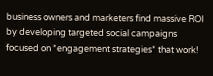business owners and marketers find massive ROI by developing targeted social campaigns focused on *engagement strategies* that work!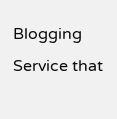Blogging Service that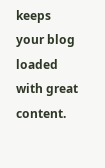keeps your blog loaded with great content.